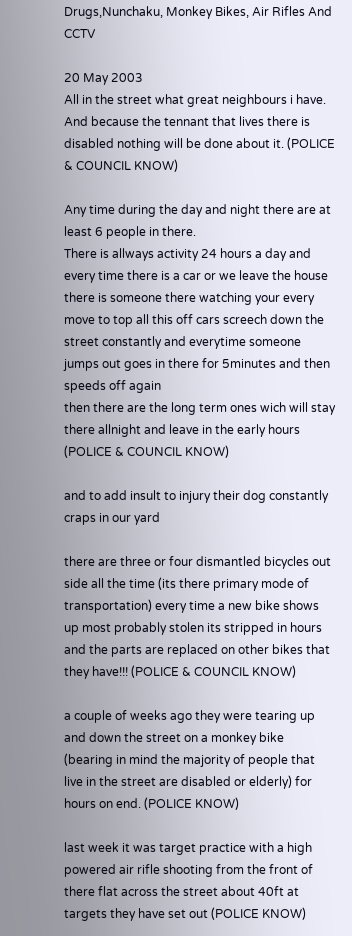Drugs,Nunchaku, Monkey Bikes, Air Rifles And CCTV

20 May 2003
All in the street what great neighbours i have. And because the tennant that lives there is disabled nothing will be done about it. (POLICE & COUNCIL KNOW)

Any time during the day and night there are at least 6 people in there.
There is allways activity 24 hours a day and every time there is a car or we leave the house there is someone there watching your every move to top all this off cars screech down the street constantly and everytime someone jumps out goes in there for 5minutes and then speeds off again
then there are the long term ones wich will stay there allnight and leave in the early hours (POLICE & COUNCIL KNOW)

and to add insult to injury their dog constantly craps in our yard

there are three or four dismantled bicycles out side all the time (its there primary mode of transportation) every time a new bike shows up most probably stolen its stripped in hours and the parts are replaced on other bikes that they have!!! (POLICE & COUNCIL KNOW)

a couple of weeks ago they were tearing up and down the street on a monkey bike (bearing in mind the majority of people that live in the street are disabled or elderly) for hours on end. (POLICE KNOW)

last week it was target practice with a high powered air rifle shooting from the front of there flat across the street about 40ft at targets they have set out (POLICE KNOW)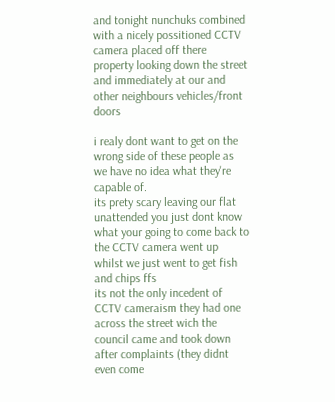and tonight nunchuks combined with a nicely possitioned CCTV camera placed off there property looking down the street and immediately at our and other neighbours vehicles/front doors

i realy dont want to get on the wrong side of these people as we have no idea what they're capable of.
its prety scary leaving our flat unattended you just dont know what your going to come back to the CCTV camera went up whilst we just went to get fish and chips ffs
its not the only incedent of CCTV cameraism they had one across the street wich the council came and took down after complaints (they didnt even come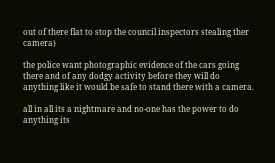out of there flat to stop the council inspectors stealing ther camera)

the police want photographic evidence of the cars going there and of any dodgy activity before they will do anything like it would be safe to stand there with a camera.

all in all its a nightmare and no-one has the power to do anything its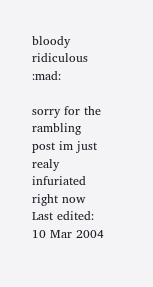bloody ridiculous :mad:

sorry for the rambling post im just realy infuriated right now
Last edited:
10 Mar 2004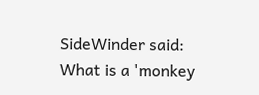SideWinder said:
What is a 'monkey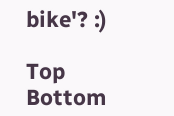bike'? :)

Top Bottom